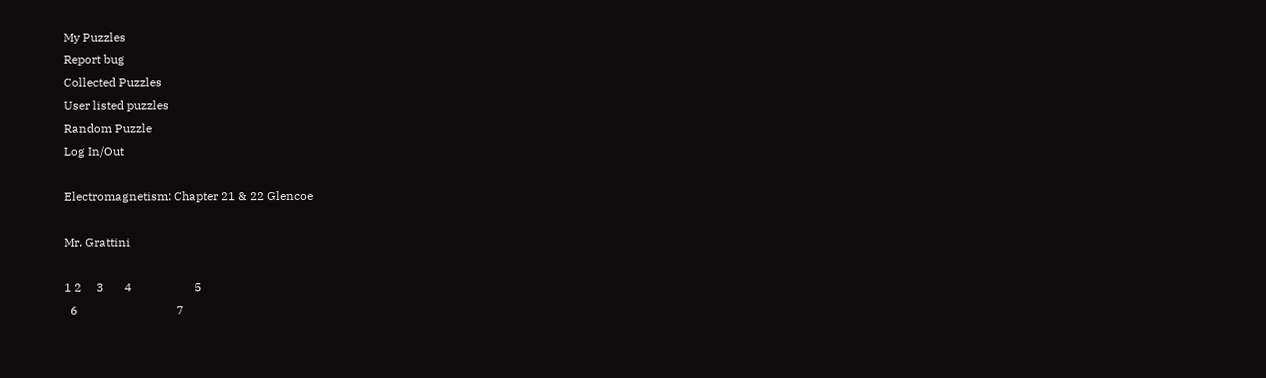My Puzzles
Report bug
Collected Puzzles
User listed puzzles
Random Puzzle
Log In/Out

Electromagnetism: Chapter 21 & 22 Glencoe

Mr. Grattini

1 2     3       4                     5
  6                                 7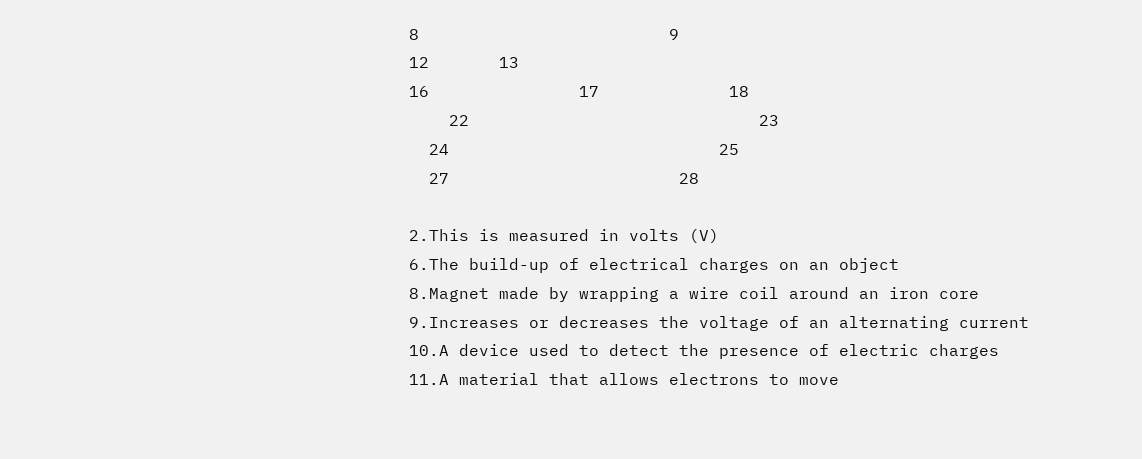8                         9
12       13
16               17             18
    22                             23
  24                           25
  27                       28

2.This is measured in volts (V)
6.The build-up of electrical charges on an object
8.Magnet made by wrapping a wire coil around an iron core
9.Increases or decreases the voltage of an alternating current
10.A device used to detect the presence of electric charges
11.A material that allows electrons to move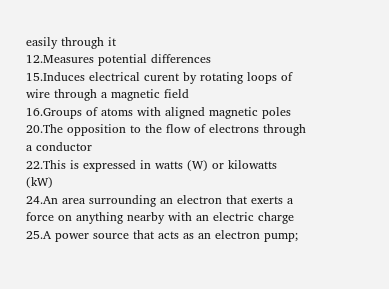easily through it
12.Measures potential differences
15.Induces electrical curent by rotating loops of wire through a magnetic field
16.Groups of atoms with aligned magnetic poles
20.The opposition to the flow of electrons through a conductor
22.This is expressed in watts (W) or kilowatts (kW)
24.An area surrounding an electron that exerts a force on anything nearby with an electric charge
25.A power source that acts as an electron pump;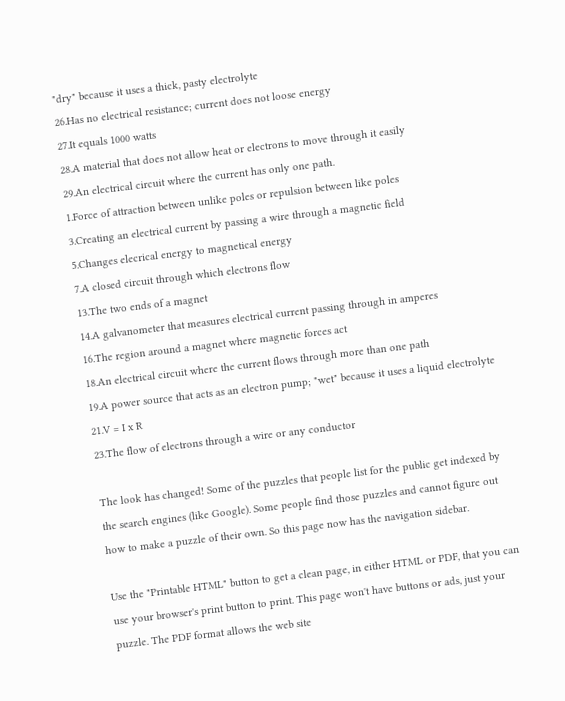"dry" because it uses a thick, pasty electrolyte
26.Has no electrical resistance; current does not loose energy
27.It equals 1000 watts
28.A material that does not allow heat or electrons to move through it easily
29.An electrical circuit where the current has only one path.
1.Force of attraction between unlike poles or repulsion between like poles
3.Creating an electrical current by passing a wire through a magnetic field
5.Changes elecrical energy to magnetical energy
7.A closed circuit through which electrons flow
13.The two ends of a magnet
14.A galvanometer that measures electrical current passing through in amperes
16.The region around a magnet where magnetic forces act
18.An electrical circuit where the current flows through more than one path
19.A power source that acts as an electron pump; "wet" because it uses a liquid electrolyte
21.V = I x R
23.The flow of electrons through a wire or any conductor

The look has changed! Some of the puzzles that people list for the public get indexed by the search engines (like Google). Some people find those puzzles and cannot figure out how to make a puzzle of their own. So this page now has the navigation sidebar.

Use the "Printable HTML" button to get a clean page, in either HTML or PDF, that you can use your browser's print button to print. This page won't have buttons or ads, just your puzzle. The PDF format allows the web site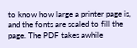to know how large a printer page is, and the fonts are scaled to fill the page. The PDF takes awhile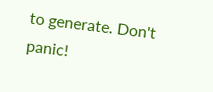to generate. Don't panic!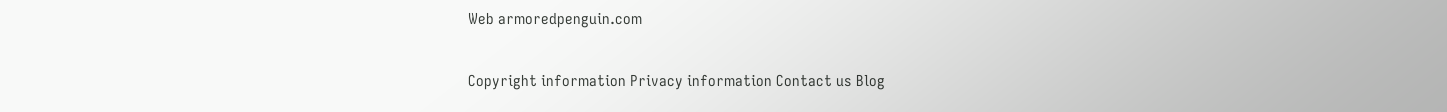Web armoredpenguin.com

Copyright information Privacy information Contact us Blog